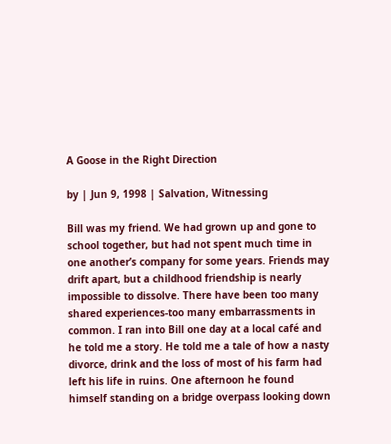A Goose in the Right Direction

by | Jun 9, 1998 | Salvation, Witnessing

Bill was my friend. We had grown up and gone to school together, but had not spent much time in one another’s company for some years. Friends may drift apart, but a childhood friendship is nearly impossible to dissolve. There have been too many shared experiences-too many embarrassments in common. I ran into Bill one day at a local café and he told me a story. He told me a tale of how a nasty divorce, drink and the loss of most of his farm had left his life in ruins. One afternoon he found himself standing on a bridge overpass looking down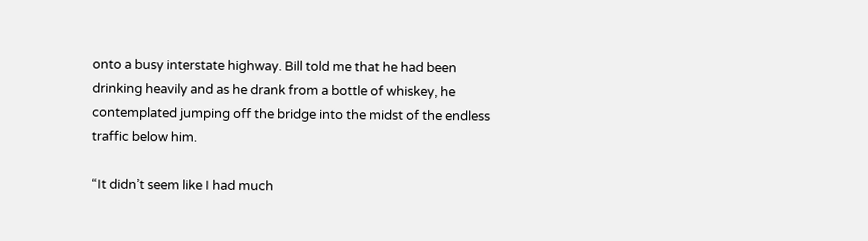onto a busy interstate highway. Bill told me that he had been drinking heavily and as he drank from a bottle of whiskey, he contemplated jumping off the bridge into the midst of the endless traffic below him.

“It didn’t seem like I had much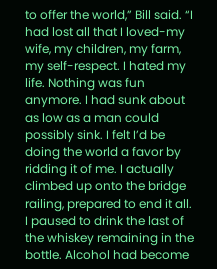to offer the world,” Bill said. “I had lost all that I loved-my wife, my children, my farm, my self-respect. I hated my life. Nothing was fun anymore. I had sunk about as low as a man could possibly sink. I felt I’d be doing the world a favor by ridding it of me. I actually climbed up onto the bridge railing, prepared to end it all. I paused to drink the last of the whiskey remaining in the bottle. Alcohol had become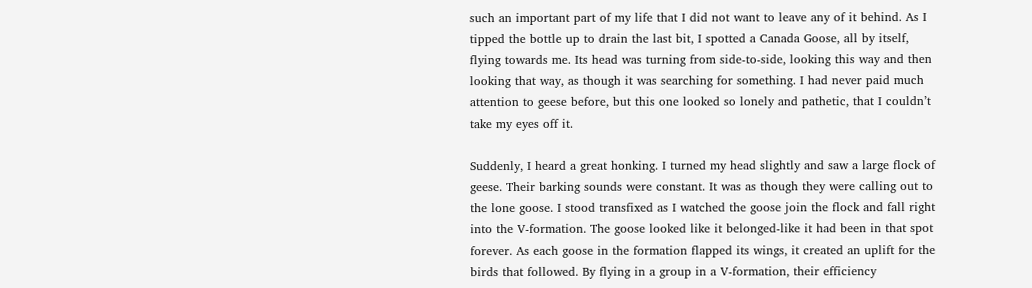such an important part of my life that I did not want to leave any of it behind. As I tipped the bottle up to drain the last bit, I spotted a Canada Goose, all by itself, flying towards me. Its head was turning from side-to-side, looking this way and then looking that way, as though it was searching for something. I had never paid much attention to geese before, but this one looked so lonely and pathetic, that I couldn’t take my eyes off it.

Suddenly, I heard a great honking. I turned my head slightly and saw a large flock of geese. Their barking sounds were constant. It was as though they were calling out to the lone goose. I stood transfixed as I watched the goose join the flock and fall right into the V-formation. The goose looked like it belonged-like it had been in that spot forever. As each goose in the formation flapped its wings, it created an uplift for the birds that followed. By flying in a group in a V-formation, their efficiency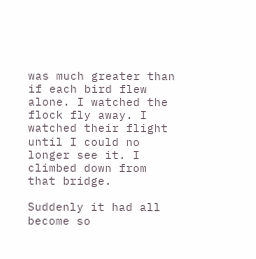was much greater than if each bird flew alone. I watched the flock fly away. I watched their flight until I could no longer see it. I climbed down from that bridge.

Suddenly it had all become so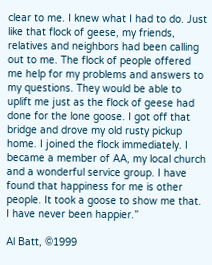clear to me. I knew what I had to do. Just like that flock of geese, my friends, relatives and neighbors had been calling out to me. The flock of people offered me help for my problems and answers to my questions. They would be able to uplift me just as the flock of geese had done for the lone goose. I got off that bridge and drove my old rusty pickup home. I joined the flock immediately. I became a member of AA, my local church and a wonderful service group. I have found that happiness for me is other people. It took a goose to show me that. I have never been happier.”

Al Batt, ©1999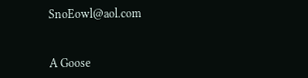SnoEowl@aol.com


A Goose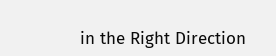in the Right Direction